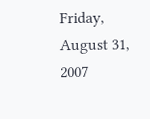Friday, August 31, 2007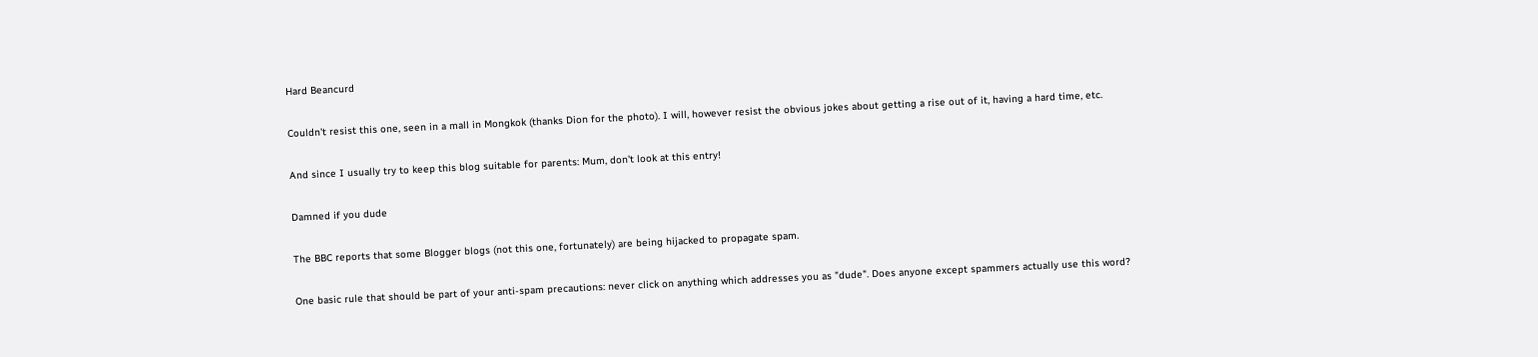Hard Beancurd

Couldn't resist this one, seen in a mall in Mongkok (thanks Dion for the photo). I will, however resist the obvious jokes about getting a rise out of it, having a hard time, etc.

And since I usually try to keep this blog suitable for parents: Mum, don't look at this entry!

Damned if you dude

The BBC reports that some Blogger blogs (not this one, fortunately) are being hijacked to propagate spam.

One basic rule that should be part of your anti-spam precautions: never click on anything which addresses you as "dude". Does anyone except spammers actually use this word?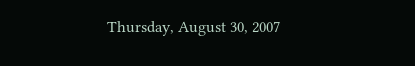Thursday, August 30, 2007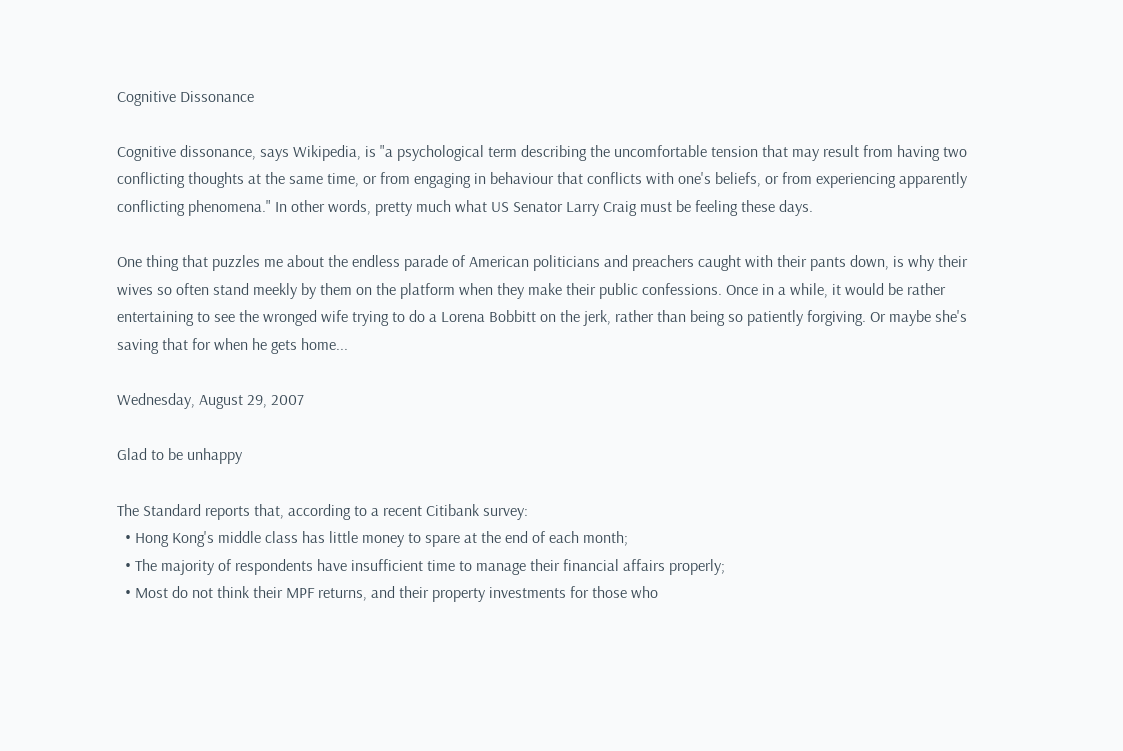Cognitive Dissonance

Cognitive dissonance, says Wikipedia, is "a psychological term describing the uncomfortable tension that may result from having two conflicting thoughts at the same time, or from engaging in behaviour that conflicts with one's beliefs, or from experiencing apparently conflicting phenomena." In other words, pretty much what US Senator Larry Craig must be feeling these days.

One thing that puzzles me about the endless parade of American politicians and preachers caught with their pants down, is why their wives so often stand meekly by them on the platform when they make their public confessions. Once in a while, it would be rather entertaining to see the wronged wife trying to do a Lorena Bobbitt on the jerk, rather than being so patiently forgiving. Or maybe she's saving that for when he gets home...

Wednesday, August 29, 2007

Glad to be unhappy

The Standard reports that, according to a recent Citibank survey:
  • Hong Kong's middle class has little money to spare at the end of each month;
  • The majority of respondents have insufficient time to manage their financial affairs properly;
  • Most do not think their MPF returns, and their property investments for those who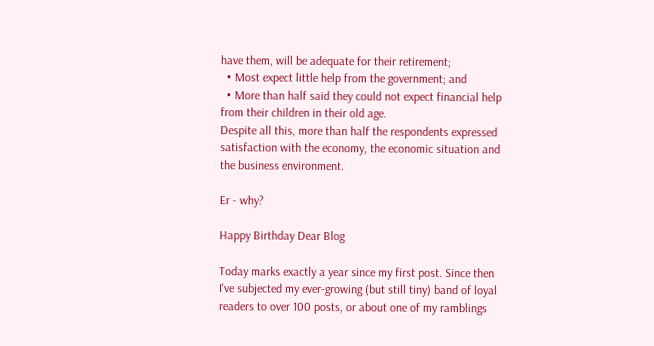have them, will be adequate for their retirement;
  • Most expect little help from the government; and
  • More than half said they could not expect financial help from their children in their old age.
Despite all this, more than half the respondents expressed satisfaction with the economy, the economic situation and the business environment.

Er - why?

Happy Birthday Dear Blog

Today marks exactly a year since my first post. Since then I've subjected my ever-growing (but still tiny) band of loyal readers to over 100 posts, or about one of my ramblings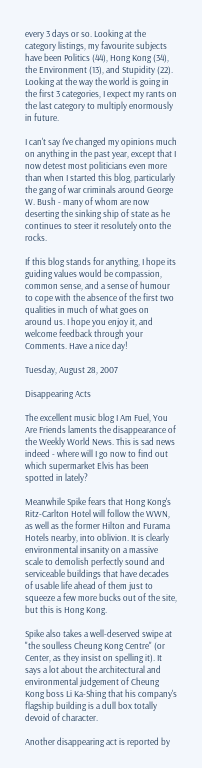every 3 days or so. Looking at the category listings, my favourite subjects have been Politics (44), Hong Kong (34), the Environment (13), and Stupidity (22). Looking at the way the world is going in the first 3 categories, I expect my rants on the last category to multiply enormously in future.

I can't say I've changed my opinions much on anything in the past year, except that I now detest most politicians even more than when I started this blog, particularly the gang of war criminals around George W. Bush - many of whom are now deserting the sinking ship of state as he continues to steer it resolutely onto the rocks.

If this blog stands for anything, I hope its guiding values would be compassion, common sense, and a sense of humour to cope with the absence of the first two qualities in much of what goes on around us. I hope you enjoy it, and welcome feedback through your Comments. Have a nice day!

Tuesday, August 28, 2007

Disappearing Acts

The excellent music blog I Am Fuel, You Are Friends laments the disappearance of the Weekly World News. This is sad news indeed - where will I go now to find out which supermarket Elvis has been spotted in lately?

Meanwhile Spike fears that Hong Kong's Ritz-Carlton Hotel will follow the WWN, as well as the former Hilton and Furama Hotels nearby, into oblivion. It is clearly environmental insanity on a massive scale to demolish perfectly sound and serviceable buildings that have decades of usable life ahead of them just to squeeze a few more bucks out of the site, but this is Hong Kong.

Spike also takes a well-deserved swipe at "the soulless Cheung Kong Centre" (or Center, as they insist on spelling it). It says a lot about the architectural and environmental judgement of Cheung Kong boss Li Ka-Shing that his company's flagship building is a dull box totally devoid of character.

Another disappearing act is reported by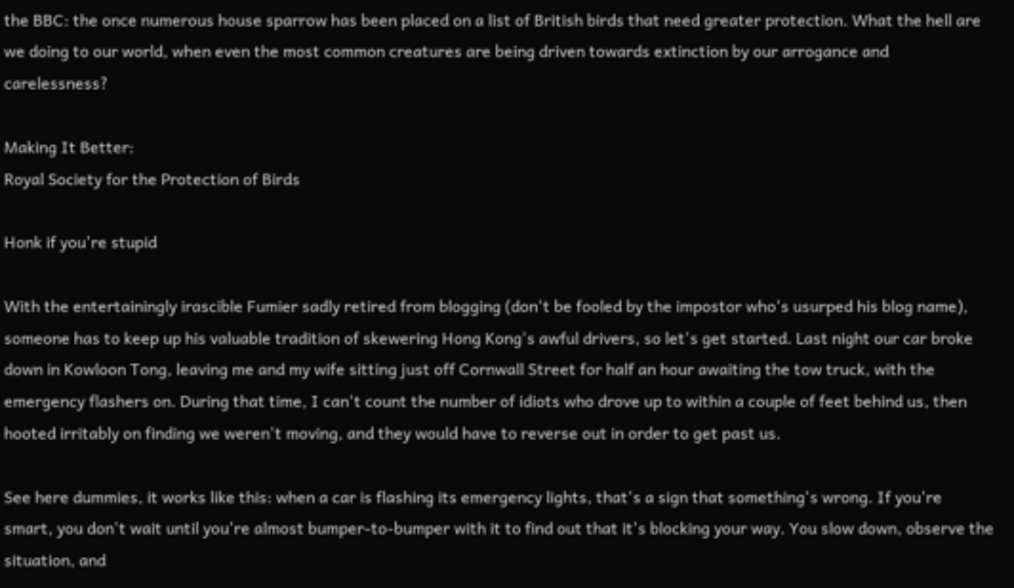the BBC: the once numerous house sparrow has been placed on a list of British birds that need greater protection. What the hell are we doing to our world, when even the most common creatures are being driven towards extinction by our arrogance and carelessness?

Making It Better:
Royal Society for the Protection of Birds

Honk if you're stupid

With the entertainingly irascible Fumier sadly retired from blogging (don't be fooled by the impostor who's usurped his blog name), someone has to keep up his valuable tradition of skewering Hong Kong's awful drivers, so let's get started. Last night our car broke down in Kowloon Tong, leaving me and my wife sitting just off Cornwall Street for half an hour awaiting the tow truck, with the emergency flashers on. During that time, I can't count the number of idiots who drove up to within a couple of feet behind us, then hooted irritably on finding we weren't moving, and they would have to reverse out in order to get past us.

See here dummies, it works like this: when a car is flashing its emergency lights, that's a sign that something's wrong. If you're smart, you don't wait until you're almost bumper-to-bumper with it to find out that it's blocking your way. You slow down, observe the situation, and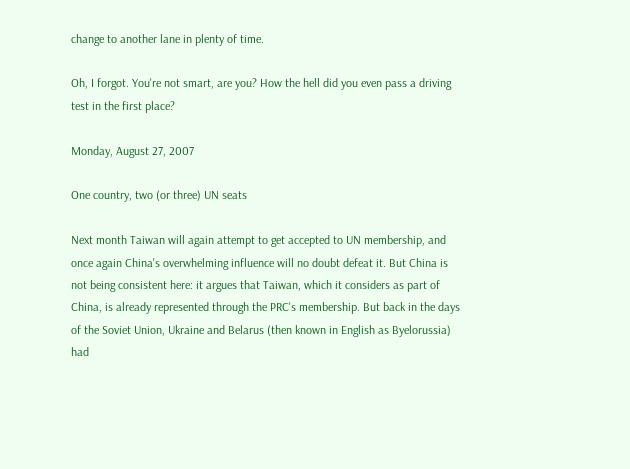change to another lane in plenty of time.

Oh, I forgot. You're not smart, are you? How the hell did you even pass a driving test in the first place?

Monday, August 27, 2007

One country, two (or three) UN seats

Next month Taiwan will again attempt to get accepted to UN membership, and once again China's overwhelming influence will no doubt defeat it. But China is not being consistent here: it argues that Taiwan, which it considers as part of China, is already represented through the PRC's membership. But back in the days of the Soviet Union, Ukraine and Belarus (then known in English as Byelorussia) had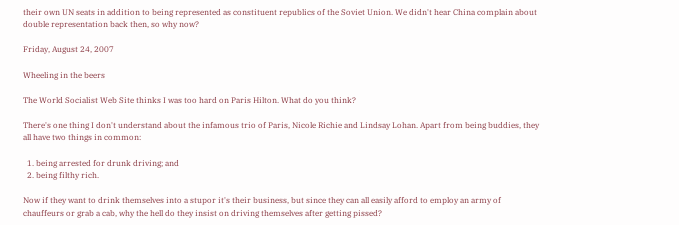their own UN seats in addition to being represented as constituent republics of the Soviet Union. We didn't hear China complain about double representation back then, so why now?

Friday, August 24, 2007

Wheeling in the beers

The World Socialist Web Site thinks I was too hard on Paris Hilton. What do you think?

There's one thing I don't understand about the infamous trio of Paris, Nicole Richie and Lindsay Lohan. Apart from being buddies, they all have two things in common:

  1. being arrested for drunk driving; and
  2. being filthy rich.

Now if they want to drink themselves into a stupor it's their business, but since they can all easily afford to employ an army of chauffeurs or grab a cab, why the hell do they insist on driving themselves after getting pissed?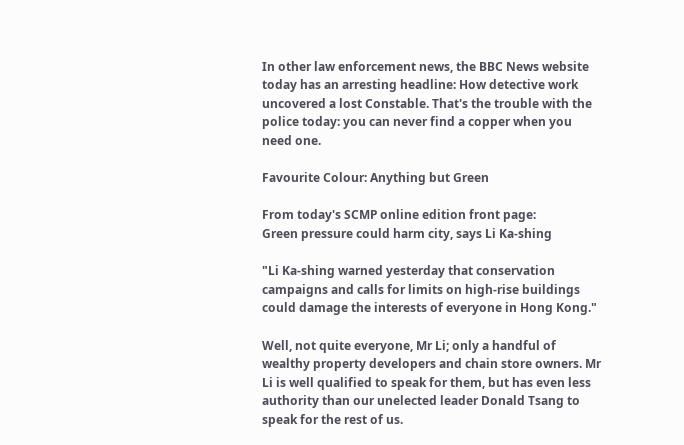In other law enforcement news, the BBC News website today has an arresting headline: How detective work uncovered a lost Constable. That's the trouble with the police today: you can never find a copper when you need one.

Favourite Colour: Anything but Green

From today's SCMP online edition front page:
Green pressure could harm city, says Li Ka-shing

"Li Ka-shing warned yesterday that conservation campaigns and calls for limits on high-rise buildings could damage the interests of everyone in Hong Kong."

Well, not quite everyone, Mr Li; only a handful of wealthy property developers and chain store owners. Mr Li is well qualified to speak for them, but has even less authority than our unelected leader Donald Tsang to speak for the rest of us.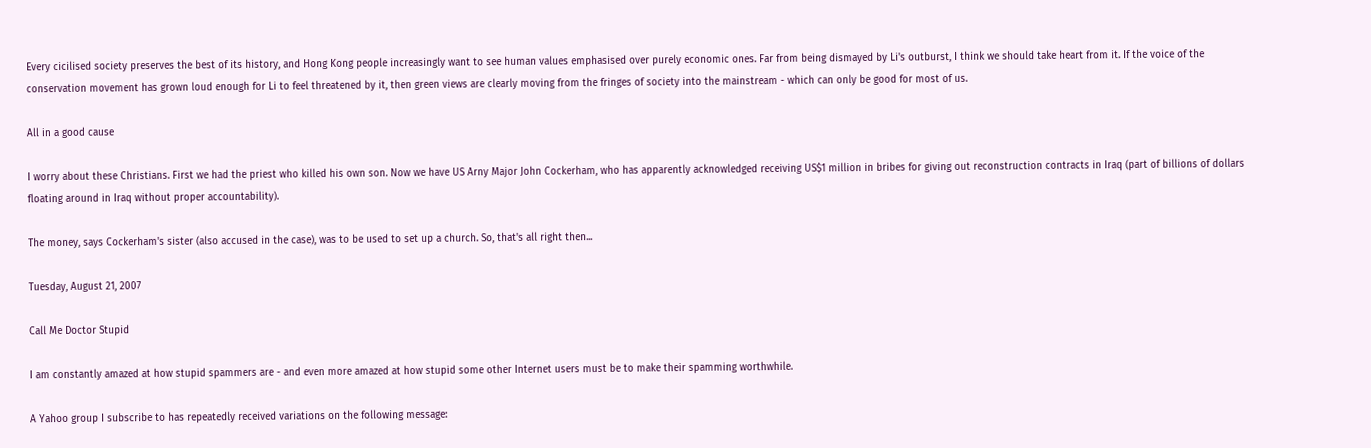Every cicilised society preserves the best of its history, and Hong Kong people increasingly want to see human values emphasised over purely economic ones. Far from being dismayed by Li's outburst, I think we should take heart from it. If the voice of the conservation movement has grown loud enough for Li to feel threatened by it, then green views are clearly moving from the fringes of society into the mainstream - which can only be good for most of us.

All in a good cause

I worry about these Christians. First we had the priest who killed his own son. Now we have US Arny Major John Cockerham, who has apparently acknowledged receiving US$1 million in bribes for giving out reconstruction contracts in Iraq (part of billions of dollars floating around in Iraq without proper accountability).

The money, says Cockerham's sister (also accused in the case), was to be used to set up a church. So, that's all right then...

Tuesday, August 21, 2007

Call Me Doctor Stupid

I am constantly amazed at how stupid spammers are - and even more amazed at how stupid some other Internet users must be to make their spamming worthwhile.

A Yahoo group I subscribe to has repeatedly received variations on the following message: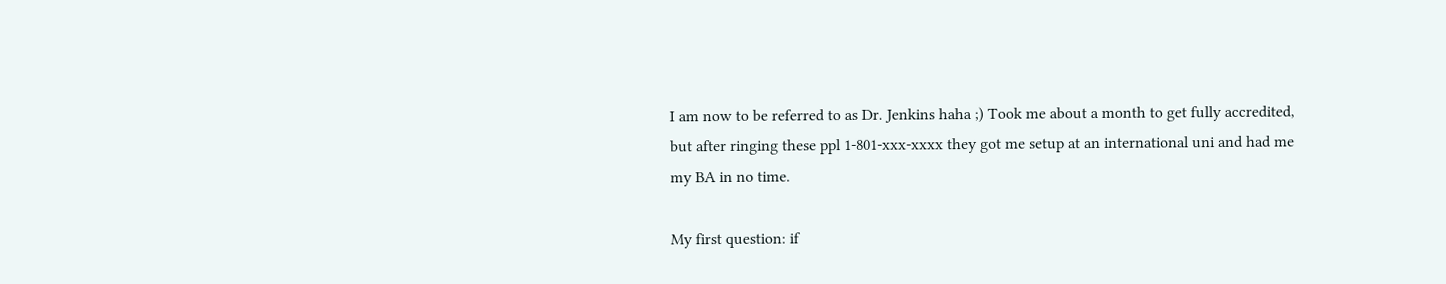I am now to be referred to as Dr. Jenkins haha ;) Took me about a month to get fully accredited, but after ringing these ppl 1-801-xxx-xxxx they got me setup at an international uni and had me my BA in no time.

My first question: if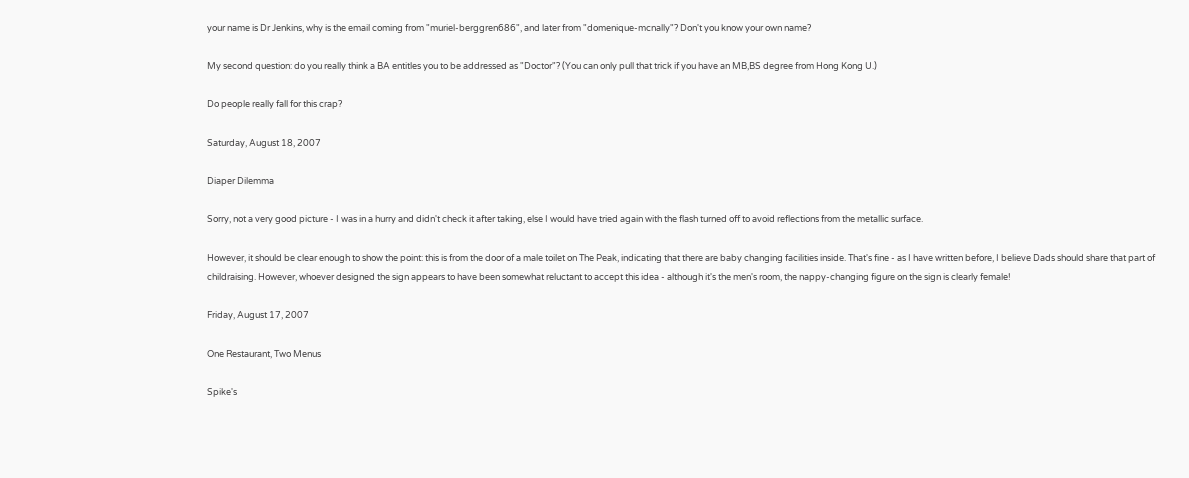your name is Dr Jenkins, why is the email coming from "muriel-berggren686", and later from "domenique-mcnally"? Don't you know your own name?

My second question: do you really think a BA entitles you to be addressed as "Doctor"? (You can only pull that trick if you have an MB,BS degree from Hong Kong U.)

Do people really fall for this crap?

Saturday, August 18, 2007

Diaper Dilemma

Sorry, not a very good picture - I was in a hurry and didn't check it after taking, else I would have tried again with the flash turned off to avoid reflections from the metallic surface.

However, it should be clear enough to show the point: this is from the door of a male toilet on The Peak, indicating that there are baby changing facilities inside. That's fine - as I have written before, I believe Dads should share that part of childraising. However, whoever designed the sign appears to have been somewhat reluctant to accept this idea - although it's the men's room, the nappy-changing figure on the sign is clearly female!

Friday, August 17, 2007

One Restaurant, Two Menus

Spike's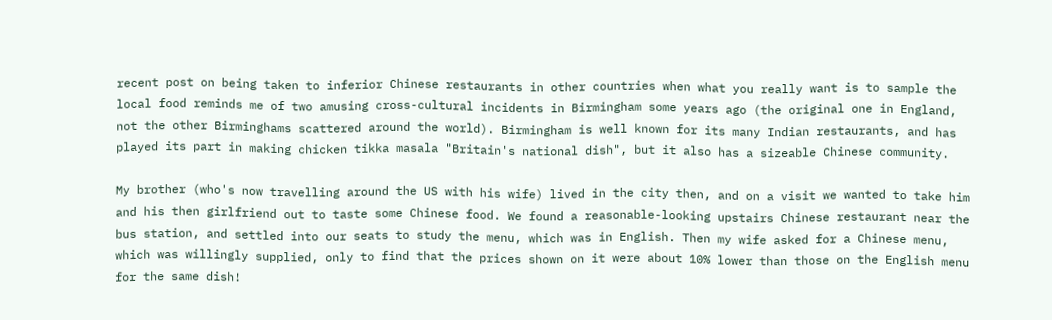recent post on being taken to inferior Chinese restaurants in other countries when what you really want is to sample the local food reminds me of two amusing cross-cultural incidents in Birmingham some years ago (the original one in England, not the other Birminghams scattered around the world). Birmingham is well known for its many Indian restaurants, and has played its part in making chicken tikka masala "Britain's national dish", but it also has a sizeable Chinese community.

My brother (who's now travelling around the US with his wife) lived in the city then, and on a visit we wanted to take him and his then girlfriend out to taste some Chinese food. We found a reasonable-looking upstairs Chinese restaurant near the bus station, and settled into our seats to study the menu, which was in English. Then my wife asked for a Chinese menu, which was willingly supplied, only to find that the prices shown on it were about 10% lower than those on the English menu for the same dish!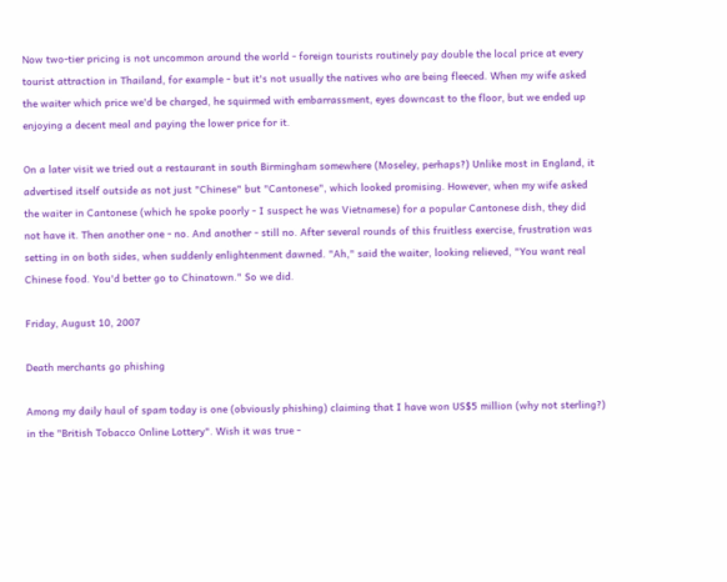Now two-tier pricing is not uncommon around the world - foreign tourists routinely pay double the local price at every tourist attraction in Thailand, for example - but it's not usually the natives who are being fleeced. When my wife asked the waiter which price we'd be charged, he squirmed with embarrassment, eyes downcast to the floor, but we ended up enjoying a decent meal and paying the lower price for it.

On a later visit we tried out a restaurant in south Birmingham somewhere (Moseley, perhaps?) Unlike most in England, it advertised itself outside as not just "Chinese" but "Cantonese", which looked promising. However, when my wife asked the waiter in Cantonese (which he spoke poorly - I suspect he was Vietnamese) for a popular Cantonese dish, they did not have it. Then another one - no. And another - still no. After several rounds of this fruitless exercise, frustration was setting in on both sides, when suddenly enlightenment dawned. "Ah," said the waiter, looking relieved, "You want real Chinese food. You'd better go to Chinatown." So we did.

Friday, August 10, 2007

Death merchants go phishing

Among my daily haul of spam today is one (obviously phishing) claiming that I have won US$5 million (why not sterling?) in the "British Tobacco Online Lottery". Wish it was true -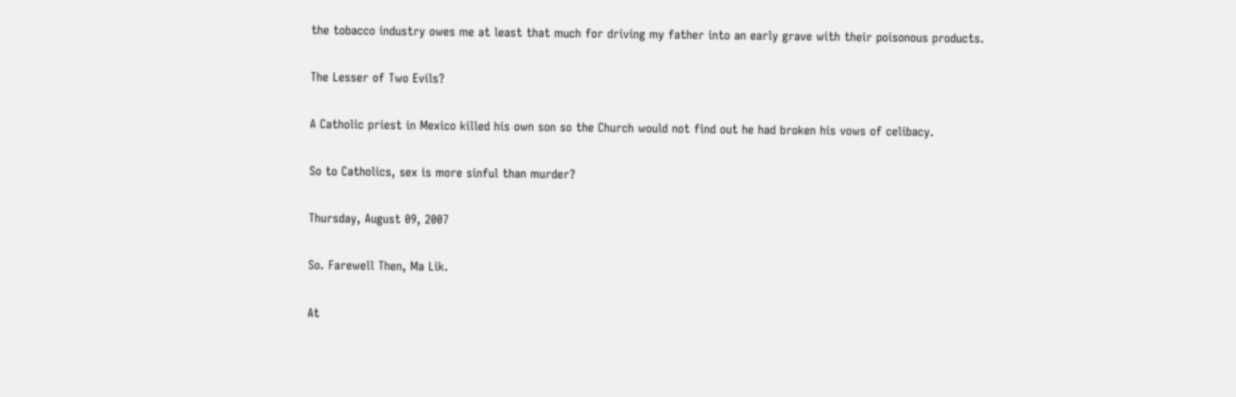the tobacco industry owes me at least that much for driving my father into an early grave with their poisonous products.

The Lesser of Two Evils?

A Catholic priest in Mexico killed his own son so the Church would not find out he had broken his vows of celibacy.

So to Catholics, sex is more sinful than murder?

Thursday, August 09, 2007

So. Farewell Then, Ma Lik.

At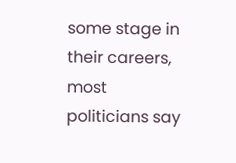some stage in their careers, most politicians say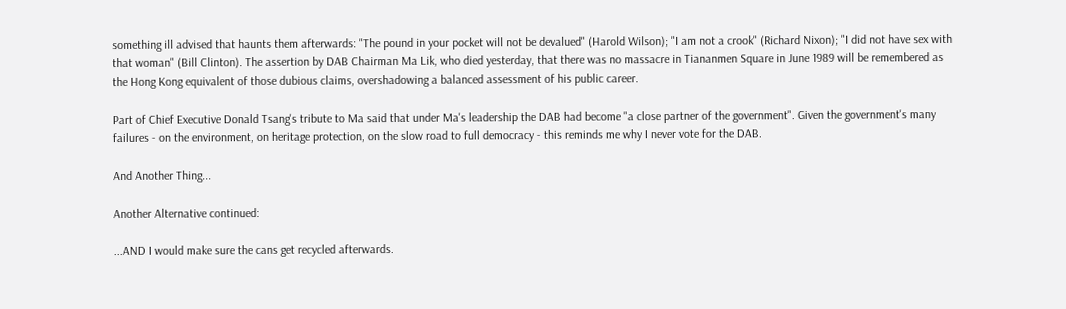something ill advised that haunts them afterwards: "The pound in your pocket will not be devalued" (Harold Wilson); "I am not a crook" (Richard Nixon); "I did not have sex with that woman" (Bill Clinton). The assertion by DAB Chairman Ma Lik, who died yesterday, that there was no massacre in Tiananmen Square in June 1989 will be remembered as the Hong Kong equivalent of those dubious claims, overshadowing a balanced assessment of his public career.

Part of Chief Executive Donald Tsang's tribute to Ma said that under Ma's leadership the DAB had become "a close partner of the government". Given the government's many failures - on the environment, on heritage protection, on the slow road to full democracy - this reminds me why I never vote for the DAB.

And Another Thing...

Another Alternative continued:

...AND I would make sure the cans get recycled afterwards.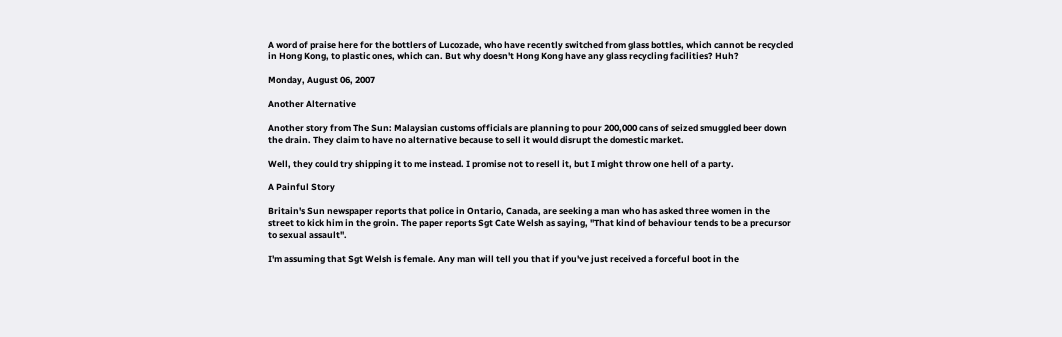A word of praise here for the bottlers of Lucozade, who have recently switched from glass bottles, which cannot be recycled in Hong Kong, to plastic ones, which can. But why doesn't Hong Kong have any glass recycling facilities? Huh?

Monday, August 06, 2007

Another Alternative

Another story from The Sun: Malaysian customs officials are planning to pour 200,000 cans of seized smuggled beer down the drain. They claim to have no alternative because to sell it would disrupt the domestic market.

Well, they could try shipping it to me instead. I promise not to resell it, but I might throw one hell of a party.

A Painful Story

Britain's Sun newspaper reports that police in Ontario, Canada, are seeking a man who has asked three women in the street to kick him in the groin. The paper reports Sgt Cate Welsh as saying, "That kind of behaviour tends to be a precursor to sexual assault".

I'm assuming that Sgt Welsh is female. Any man will tell you that if you've just received a forceful boot in the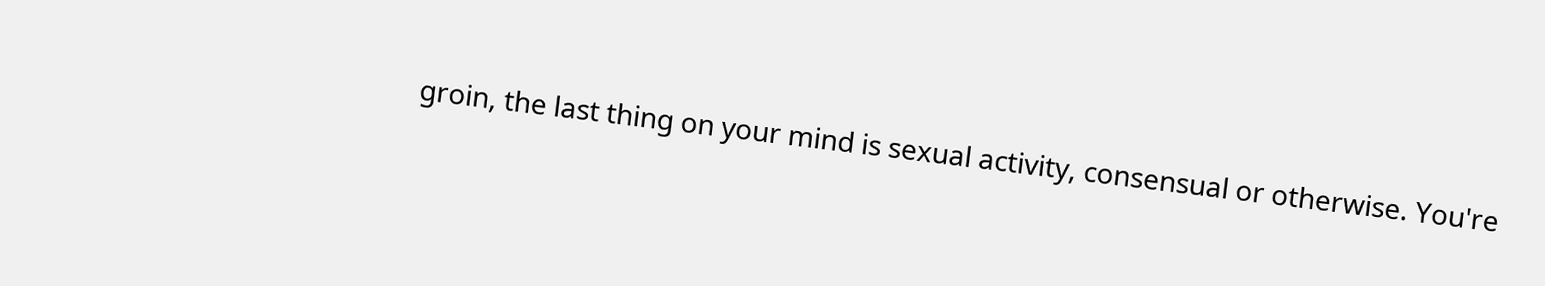groin, the last thing on your mind is sexual activity, consensual or otherwise. You're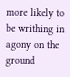more likely to be writhing in agony on the ground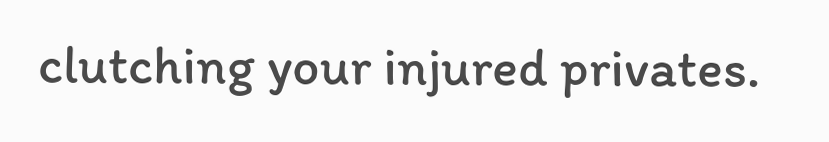clutching your injured privates.